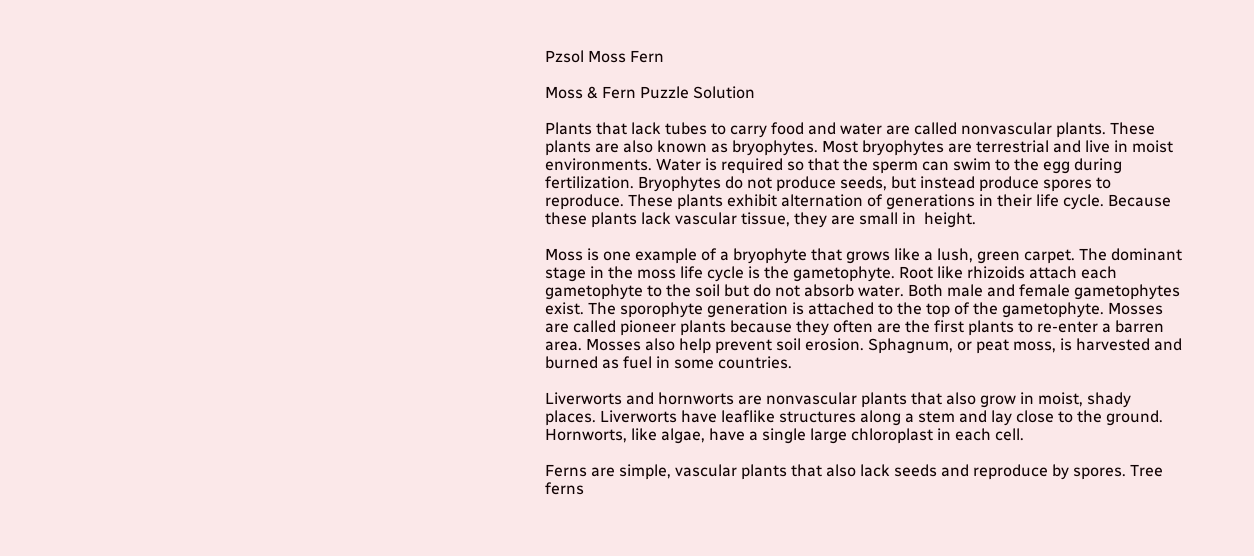Pzsol Moss Fern

Moss & Fern Puzzle Solution

Plants that lack tubes to carry food and water are called nonvascular plants. These plants are also known as bryophytes. Most bryophytes are terrestrial and live in moist environments. Water is required so that the sperm can swim to the egg during fertilization. Bryophytes do not produce seeds, but instead produce spores to reproduce. These plants exhibit alternation of generations in their life cycle. Because these plants lack vascular tissue, they are small in  height.

Moss is one example of a bryophyte that grows like a lush, green carpet. The dominant stage in the moss life cycle is the gametophyte. Root like rhizoids attach each gametophyte to the soil but do not absorb water. Both male and female gametophytes exist. The sporophyte generation is attached to the top of the gametophyte. Mosses are called pioneer plants because they often are the first plants to re-enter a barren area. Mosses also help prevent soil erosion. Sphagnum, or peat moss, is harvested and burned as fuel in some countries.

Liverworts and hornworts are nonvascular plants that also grow in moist, shady places. Liverworts have leaflike structures along a stem and lay close to the ground. Hornworts, like algae, have a single large chloroplast in each cell.

Ferns are simple, vascular plants that also lack seeds and reproduce by spores. Tree ferns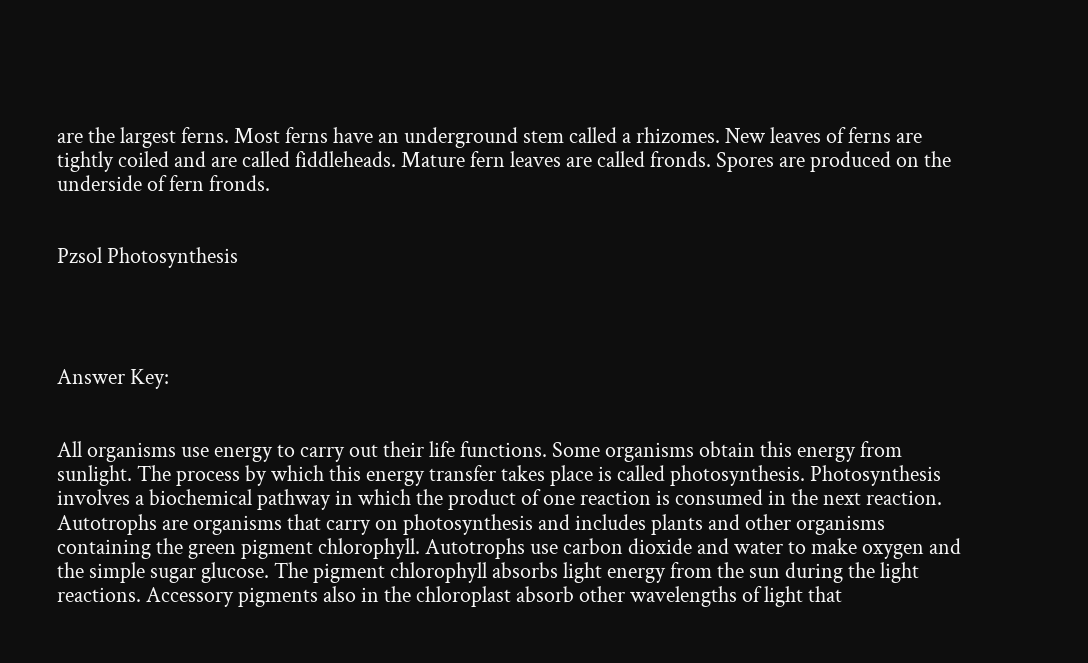are the largest ferns. Most ferns have an underground stem called a rhizomes. New leaves of ferns are tightly coiled and are called fiddleheads. Mature fern leaves are called fronds. Spores are produced on the underside of fern fronds.


Pzsol Photosynthesis




Answer Key:


All organisms use energy to carry out their life functions. Some organisms obtain this energy from sunlight. The process by which this energy transfer takes place is called photosynthesis. Photosynthesis involves a biochemical pathway in which the product of one reaction is consumed in the next reaction. Autotrophs are organisms that carry on photosynthesis and includes plants and other organisms containing the green pigment chlorophyll. Autotrophs use carbon dioxide and water to make oxygen and the simple sugar glucose. The pigment chlorophyll absorbs light energy from the sun during the light reactions. Accessory pigments also in the chloroplast absorb other wavelengths of light that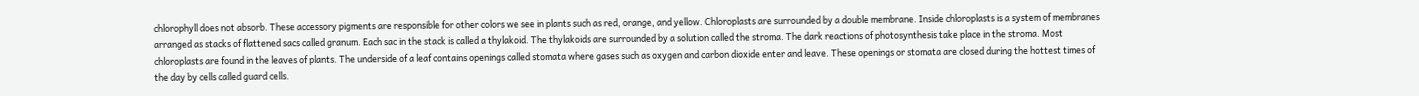chlorophyll does not absorb. These accessory pigments are responsible for other colors we see in plants such as red, orange, and yellow. Chloroplasts are surrounded by a double membrane. Inside chloroplasts is a system of membranes arranged as stacks of flattened sacs called granum. Each sac in the stack is called a thylakoid. The thylakoids are surrounded by a solution called the stroma. The dark reactions of photosynthesis take place in the stroma. Most chloroplasts are found in the leaves of plants. The underside of a leaf contains openings called stomata where gases such as oxygen and carbon dioxide enter and leave. These openings or stomata are closed during the hottest times of the day by cells called guard cells.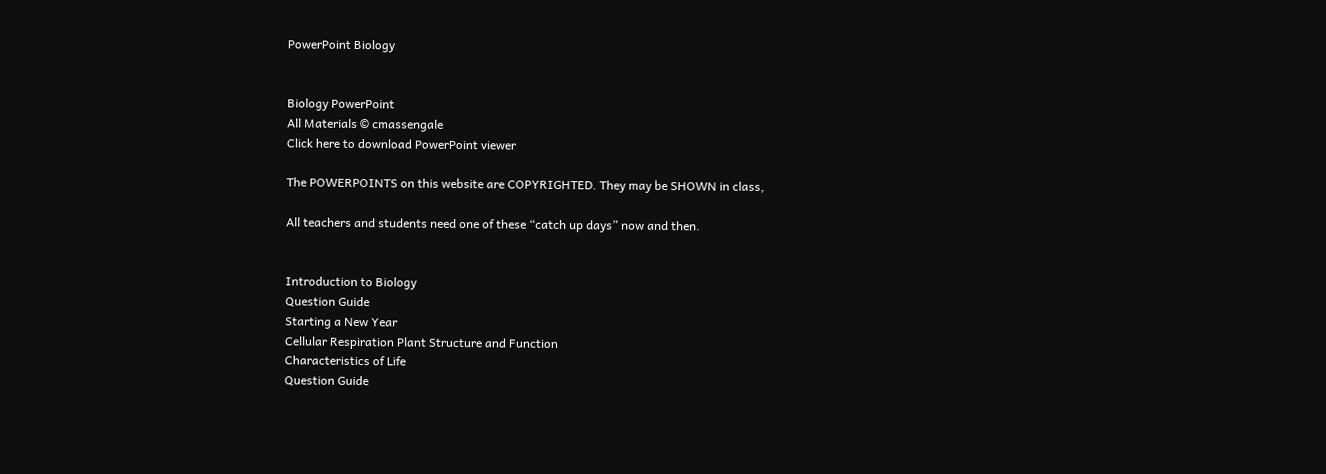PowerPoint Biology


Biology PowerPoint
All Materials © cmassengale
Click here to download PowerPoint viewer

The POWERPOINTS on this website are COPYRIGHTED. They may be SHOWN in class,

All teachers and students need one of these “catch up days” now and then.


Introduction to Biology
Question Guide
Starting a New Year
Cellular Respiration Plant Structure and Function
Characteristics of Life
Question Guide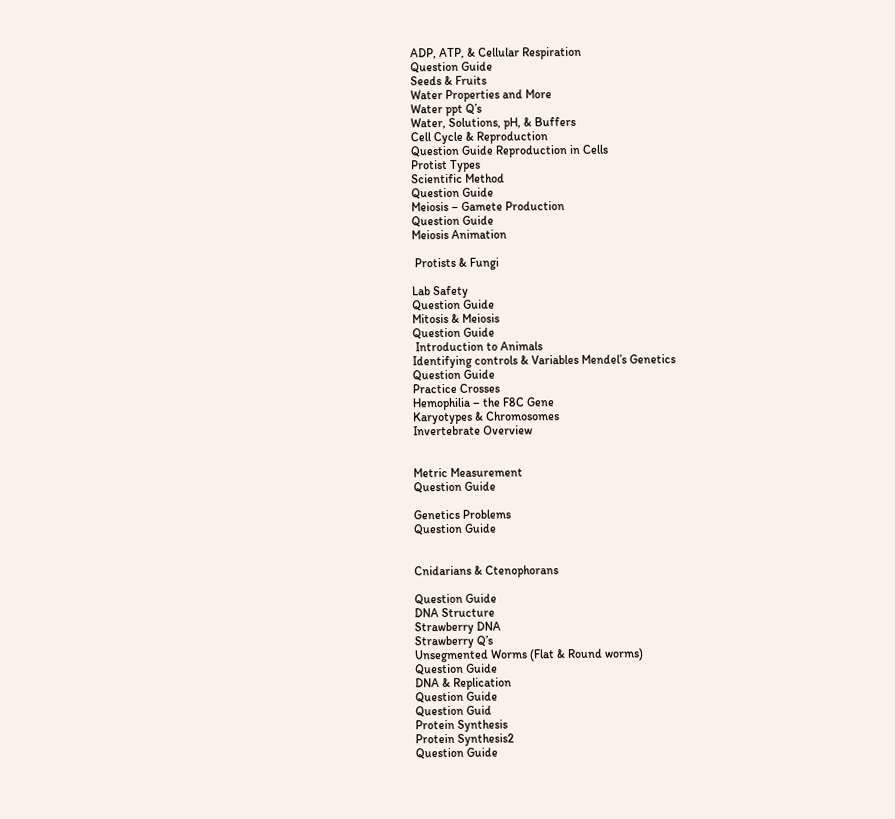ADP, ATP, & Cellular Respiration
Question Guide
Seeds & Fruits
Water Properties and More
Water ppt Q’s
Water, Solutions, pH, & Buffers
Cell Cycle & Reproduction
Question Guide Reproduction in Cells
Protist Types
Scientific Method
Question Guide
Meiosis – Gamete Production
Question Guide
Meiosis Animation

 Protists & Fungi

Lab Safety
Question Guide
Mitosis & Meiosis
Question Guide
 Introduction to Animals
Identifying controls & Variables Mendel’s Genetics
Question Guide
Practice Crosses
Hemophilia – the F8C Gene
Karyotypes & Chromosomes
Invertebrate Overview


Metric Measurement
Question Guide

Genetics Problems
Question Guide


Cnidarians & Ctenophorans

Question Guide
DNA Structure
Strawberry DNA
Strawberry Q’s
Unsegmented Worms (Flat & Round worms)
Question Guide
DNA & Replication
Question Guide
Question Guid
Protein Synthesis
Protein Synthesis2
Question Guide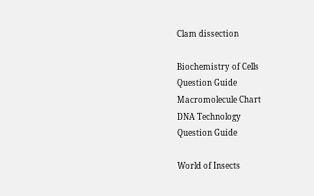Clam dissection

Biochemistry of Cells
Question Guide
Macromolecule Chart
DNA Technology
Question Guide

World of Insects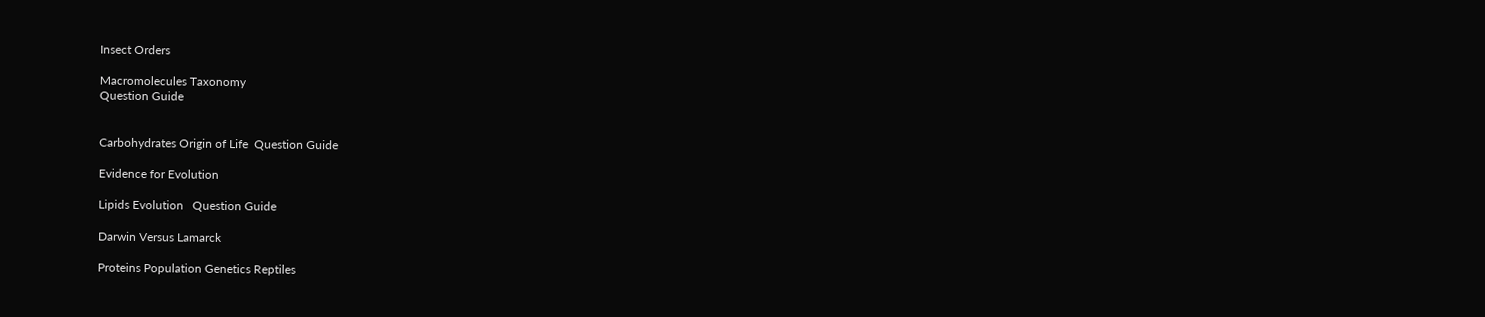Insect Orders

Macromolecules Taxonomy
Question Guide


Carbohydrates Origin of Life  Question Guide

Evidence for Evolution

Lipids Evolution   Question Guide

Darwin Versus Lamarck

Proteins Population Genetics Reptiles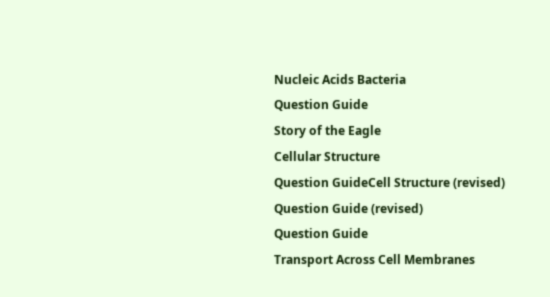Nucleic Acids Bacteria
Question Guide
Story of the Eagle
Cellular Structure
Question GuideCell Structure (revised)
Question Guide (revised)
Question Guide
Transport Across Cell Membranes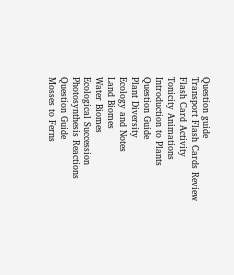Question guide
Transport Flash Cards Review
Flash Card Activity
Tonicity Animations
Introduction to Plants
Question Guide
Plant Diversity
Ecology and Notes
Land Biomes
Water Biomes
Ecological Succession
Photosynthesis Reactions
Question Guide
Mosses to Ferns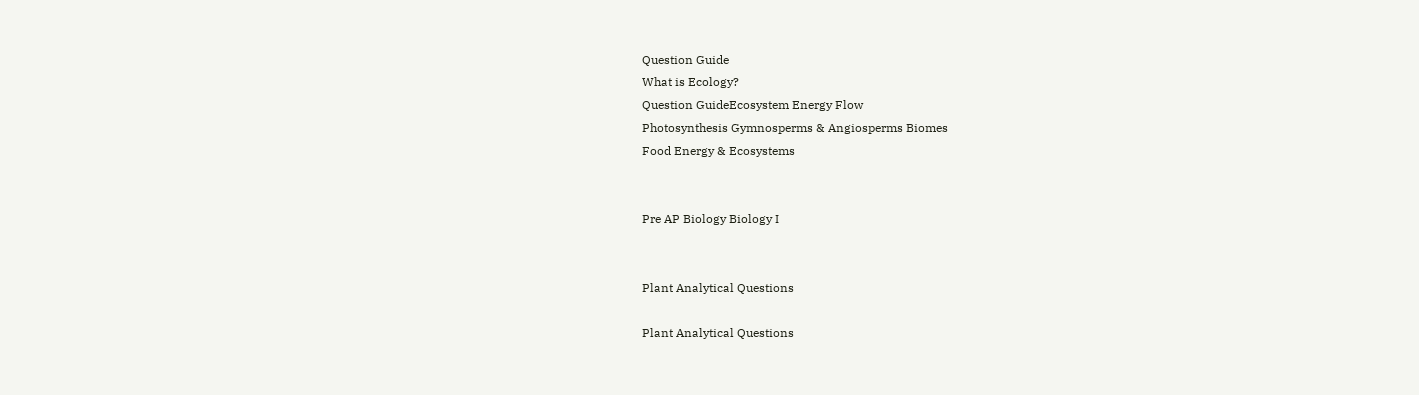Question Guide
What is Ecology?
Question GuideEcosystem Energy Flow
Photosynthesis Gymnosperms & Angiosperms Biomes
Food Energy & Ecosystems


Pre AP Biology Biology I


Plant Analytical Questions

Plant Analytical Questions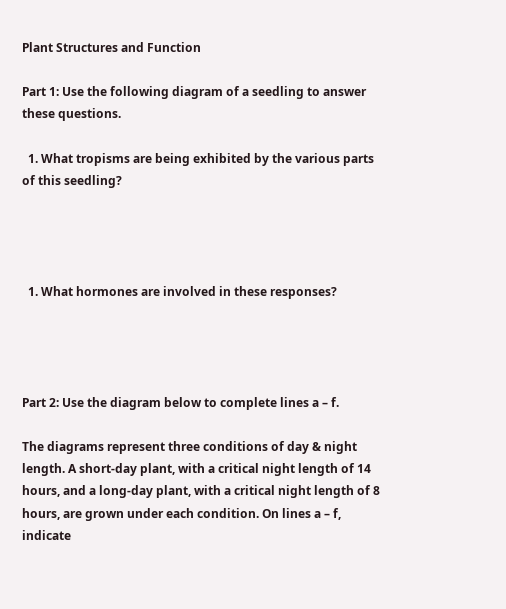Plant Structures and Function

Part 1: Use the following diagram of a seedling to answer these questions.

  1. What tropisms are being exhibited by the various parts of this seedling?




  1. What hormones are involved in these responses?




Part 2: Use the diagram below to complete lines a – f.

The diagrams represent three conditions of day & night length. A short-day plant, with a critical night length of 14 hours, and a long-day plant, with a critical night length of 8 hours, are grown under each condition. On lines a – f, indicate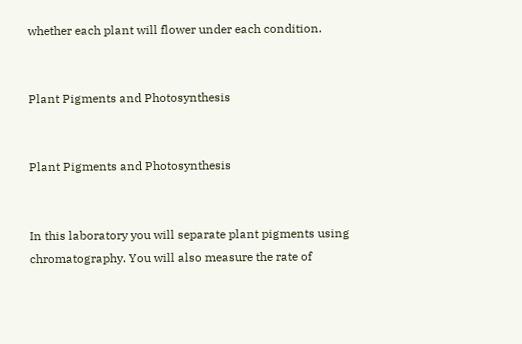whether each plant will flower under each condition.


Plant Pigments and Photosynthesis


Plant Pigments and Photosynthesis


In this laboratory you will separate plant pigments using chromatography. You will also measure the rate of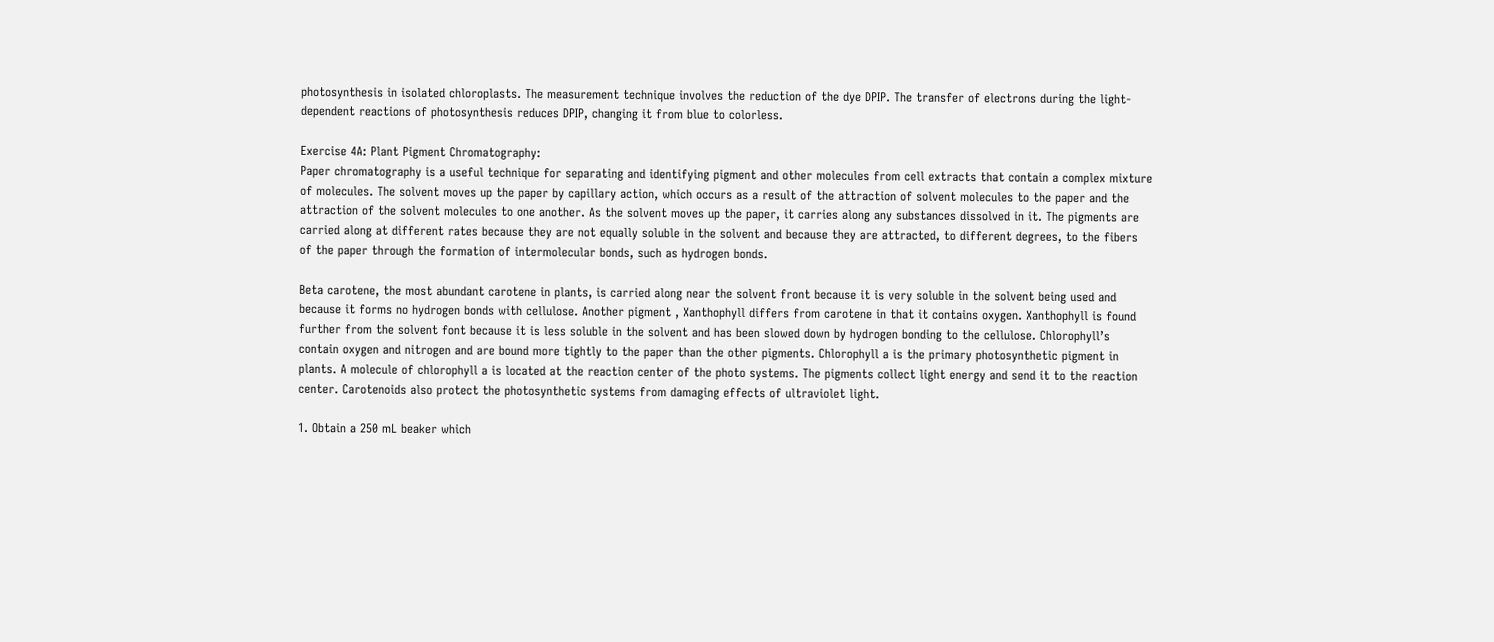photosynthesis in isolated chloroplasts. The measurement technique involves the reduction of the dye DPIP. The transfer of electrons during the light-dependent reactions of photosynthesis reduces DPIP, changing it from blue to colorless.

Exercise 4A: Plant Pigment Chromatography:
Paper chromatography is a useful technique for separating and identifying pigment and other molecules from cell extracts that contain a complex mixture of molecules. The solvent moves up the paper by capillary action, which occurs as a result of the attraction of solvent molecules to the paper and the attraction of the solvent molecules to one another. As the solvent moves up the paper, it carries along any substances dissolved in it. The pigments are carried along at different rates because they are not equally soluble in the solvent and because they are attracted, to different degrees, to the fibers of the paper through the formation of intermolecular bonds, such as hydrogen bonds.

Beta carotene, the most abundant carotene in plants, is carried along near the solvent front because it is very soluble in the solvent being used and because it forms no hydrogen bonds with cellulose. Another pigment , Xanthophyll differs from carotene in that it contains oxygen. Xanthophyll is found further from the solvent font because it is less soluble in the solvent and has been slowed down by hydrogen bonding to the cellulose. Chlorophyll’s contain oxygen and nitrogen and are bound more tightly to the paper than the other pigments. Chlorophyll a is the primary photosynthetic pigment in plants. A molecule of chlorophyll a is located at the reaction center of the photo systems. The pigments collect light energy and send it to the reaction center. Carotenoids also protect the photosynthetic systems from damaging effects of ultraviolet light.

1. Obtain a 250 mL beaker which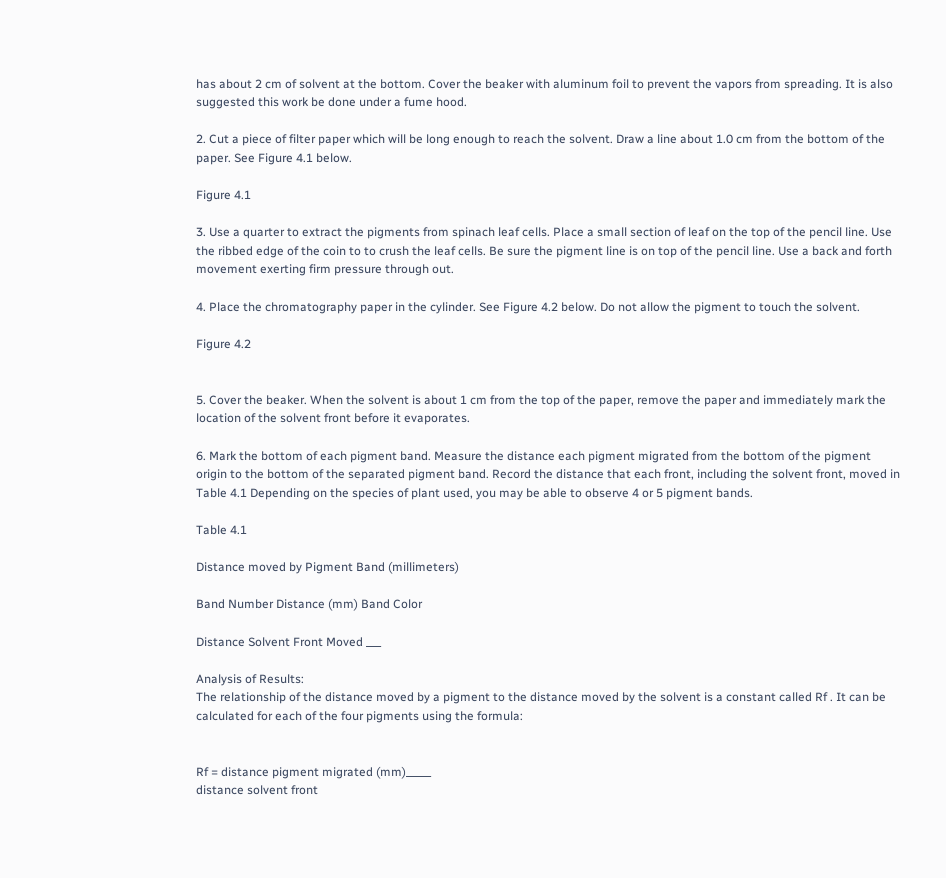has about 2 cm of solvent at the bottom. Cover the beaker with aluminum foil to prevent the vapors from spreading. It is also suggested this work be done under a fume hood.

2. Cut a piece of filter paper which will be long enough to reach the solvent. Draw a line about 1.0 cm from the bottom of the paper. See Figure 4.1 below.

Figure 4.1

3. Use a quarter to extract the pigments from spinach leaf cells. Place a small section of leaf on the top of the pencil line. Use the ribbed edge of the coin to to crush the leaf cells. Be sure the pigment line is on top of the pencil line. Use a back and forth movement exerting firm pressure through out.

4. Place the chromatography paper in the cylinder. See Figure 4.2 below. Do not allow the pigment to touch the solvent.

Figure 4.2


5. Cover the beaker. When the solvent is about 1 cm from the top of the paper, remove the paper and immediately mark the location of the solvent front before it evaporates.

6. Mark the bottom of each pigment band. Measure the distance each pigment migrated from the bottom of the pigment origin to the bottom of the separated pigment band. Record the distance that each front, including the solvent front, moved in Table 4.1 Depending on the species of plant used, you may be able to observe 4 or 5 pigment bands.

Table 4.1

Distance moved by Pigment Band (millimeters)

Band Number Distance (mm) Band Color

Distance Solvent Front Moved ___

Analysis of Results:
The relationship of the distance moved by a pigment to the distance moved by the solvent is a constant called Rf . It can be calculated for each of the four pigments using the formula:


Rf = distance pigment migrated (mm)_____
distance solvent front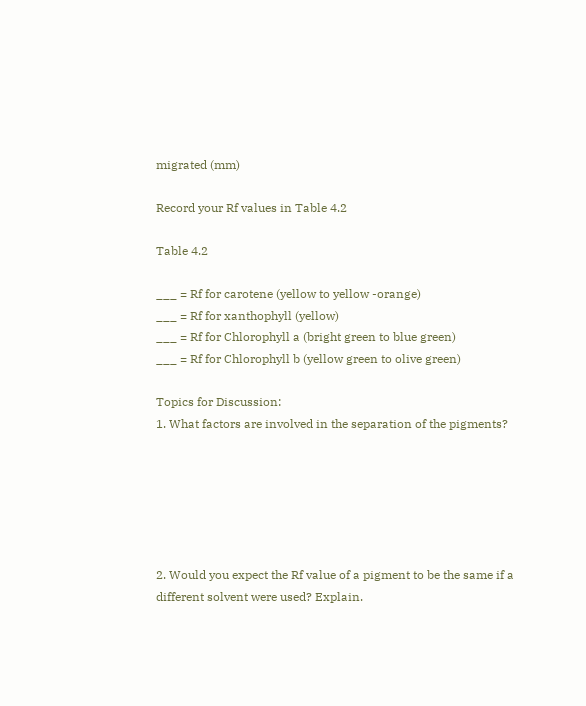migrated (mm)

Record your Rf values in Table 4.2

Table 4.2

___ = Rf for carotene (yellow to yellow -orange)
___ = Rf for xanthophyll (yellow)
___ = Rf for Chlorophyll a (bright green to blue green)
___ = Rf for Chlorophyll b (yellow green to olive green)

Topics for Discussion:
1. What factors are involved in the separation of the pigments?






2. Would you expect the Rf value of a pigment to be the same if a different solvent were used? Explain.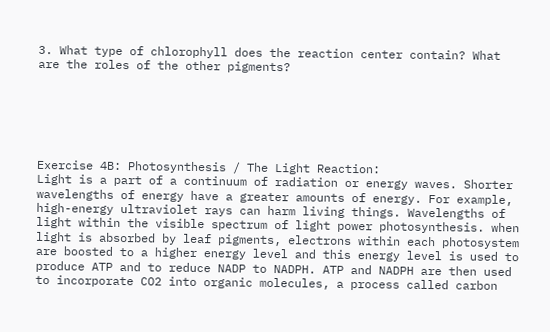3. What type of chlorophyll does the reaction center contain? What are the roles of the other pigments?






Exercise 4B: Photosynthesis / The Light Reaction:
Light is a part of a continuum of radiation or energy waves. Shorter wavelengths of energy have a greater amounts of energy. For example, high-energy ultraviolet rays can harm living things. Wavelengths of light within the visible spectrum of light power photosynthesis. when light is absorbed by leaf pigments, electrons within each photosystem are boosted to a higher energy level and this energy level is used to produce ATP and to reduce NADP to NADPH. ATP and NADPH are then used to incorporate CO2 into organic molecules, a process called carbon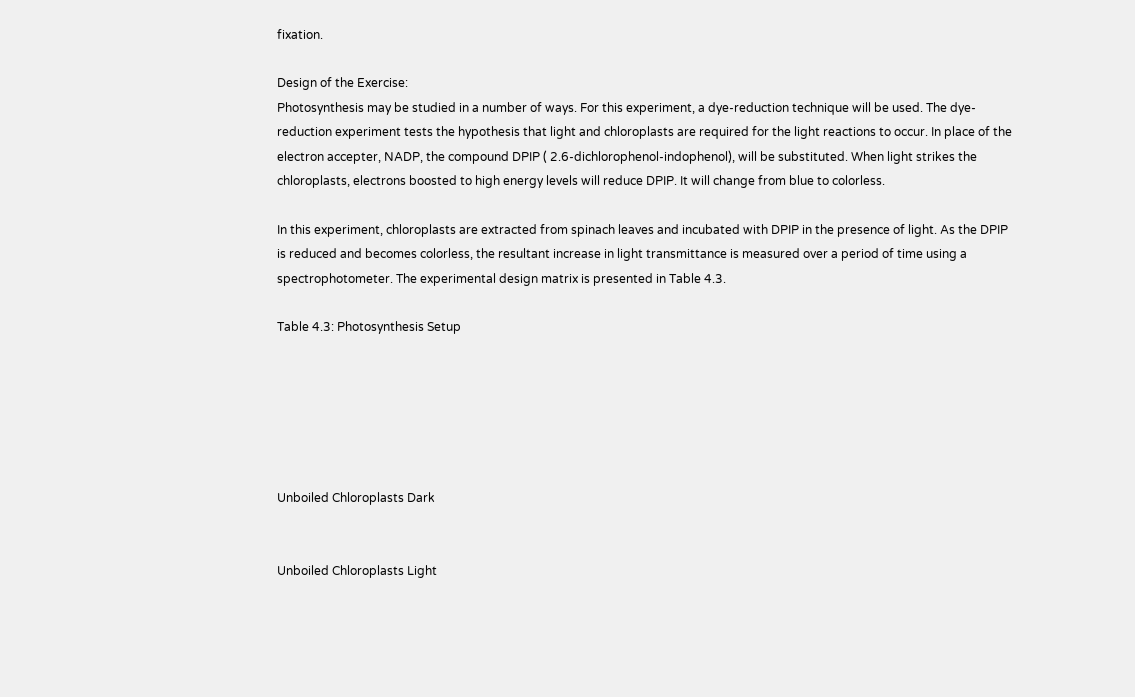fixation.

Design of the Exercise:
Photosynthesis may be studied in a number of ways. For this experiment, a dye-reduction technique will be used. The dye-reduction experiment tests the hypothesis that light and chloroplasts are required for the light reactions to occur. In place of the electron accepter, NADP, the compound DPIP ( 2.6-dichlorophenol-indophenol), will be substituted. When light strikes the chloroplasts, electrons boosted to high energy levels will reduce DPIP. It will change from blue to colorless.

In this experiment, chloroplasts are extracted from spinach leaves and incubated with DPIP in the presence of light. As the DPIP is reduced and becomes colorless, the resultant increase in light transmittance is measured over a period of time using a spectrophotometer. The experimental design matrix is presented in Table 4.3.

Table 4.3: Photosynthesis Setup






Unboiled Chloroplasts Dark


Unboiled Chloroplasts Light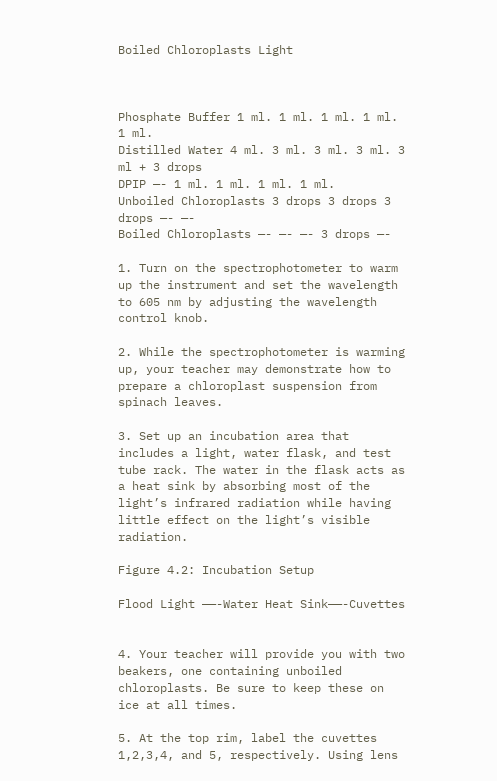Boiled Chloroplasts Light



Phosphate Buffer 1 ml. 1 ml. 1 ml. 1 ml. 1 ml.
Distilled Water 4 ml. 3 ml. 3 ml. 3 ml. 3 ml + 3 drops
DPIP —- 1 ml. 1 ml. 1 ml. 1 ml.
Unboiled Chloroplasts 3 drops 3 drops 3 drops —- —-
Boiled Chloroplasts —- —- —- 3 drops —-

1. Turn on the spectrophotometer to warm up the instrument and set the wavelength to 605 nm by adjusting the wavelength control knob.

2. While the spectrophotometer is warming up, your teacher may demonstrate how to prepare a chloroplast suspension from spinach leaves.

3. Set up an incubation area that includes a light, water flask, and test tube rack. The water in the flask acts as a heat sink by absorbing most of the light’s infrared radiation while having little effect on the light’s visible radiation.

Figure 4.2: Incubation Setup

Flood Light ——-Water Heat Sink——-Cuvettes


4. Your teacher will provide you with two beakers, one containing unboiled chloroplasts. Be sure to keep these on ice at all times.

5. At the top rim, label the cuvettes 1,2,3,4, and 5, respectively. Using lens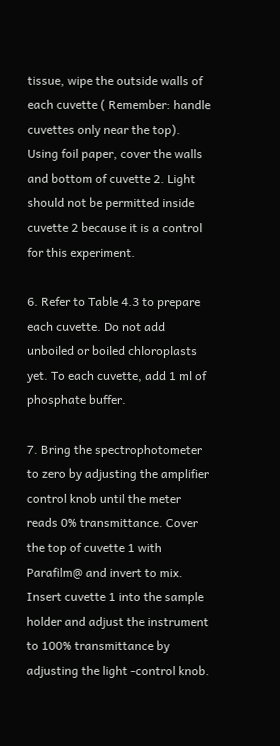tissue, wipe the outside walls of each cuvette ( Remember: handle cuvettes only near the top). Using foil paper, cover the walls and bottom of cuvette 2. Light should not be permitted inside cuvette 2 because it is a control for this experiment.

6. Refer to Table 4.3 to prepare each cuvette. Do not add unboiled or boiled chloroplasts yet. To each cuvette, add 1 ml of phosphate buffer.

7. Bring the spectrophotometer to zero by adjusting the amplifier control knob until the meter reads 0% transmittance. Cover the top of cuvette 1 with Parafilm@ and invert to mix. Insert cuvette 1 into the sample holder and adjust the instrument to 100% transmittance by adjusting the light -control knob.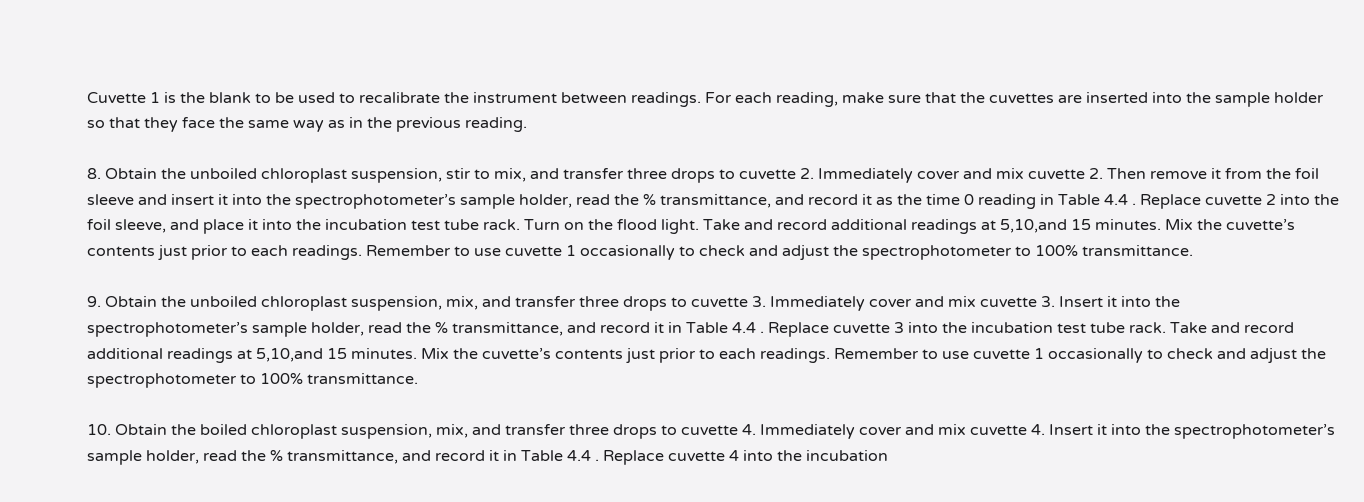Cuvette 1 is the blank to be used to recalibrate the instrument between readings. For each reading, make sure that the cuvettes are inserted into the sample holder so that they face the same way as in the previous reading.

8. Obtain the unboiled chloroplast suspension, stir to mix, and transfer three drops to cuvette 2. Immediately cover and mix cuvette 2. Then remove it from the foil sleeve and insert it into the spectrophotometer’s sample holder, read the % transmittance, and record it as the time 0 reading in Table 4.4 . Replace cuvette 2 into the foil sleeve, and place it into the incubation test tube rack. Turn on the flood light. Take and record additional readings at 5,10,and 15 minutes. Mix the cuvette’s contents just prior to each readings. Remember to use cuvette 1 occasionally to check and adjust the spectrophotometer to 100% transmittance.

9. Obtain the unboiled chloroplast suspension, mix, and transfer three drops to cuvette 3. Immediately cover and mix cuvette 3. Insert it into the spectrophotometer’s sample holder, read the % transmittance, and record it in Table 4.4 . Replace cuvette 3 into the incubation test tube rack. Take and record additional readings at 5,10,and 15 minutes. Mix the cuvette’s contents just prior to each readings. Remember to use cuvette 1 occasionally to check and adjust the spectrophotometer to 100% transmittance.

10. Obtain the boiled chloroplast suspension, mix, and transfer three drops to cuvette 4. Immediately cover and mix cuvette 4. Insert it into the spectrophotometer’s sample holder, read the % transmittance, and record it in Table 4.4 . Replace cuvette 4 into the incubation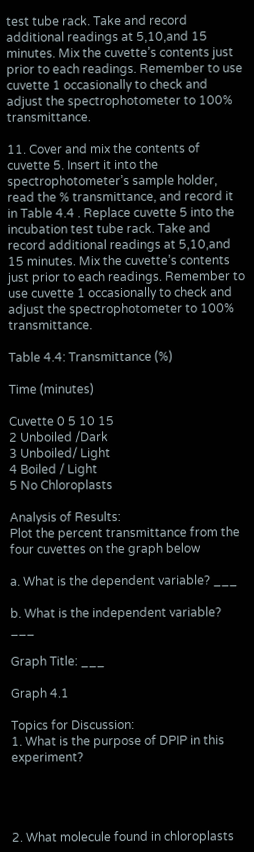test tube rack. Take and record additional readings at 5,10,and 15 minutes. Mix the cuvette’s contents just prior to each readings. Remember to use cuvette 1 occasionally to check and adjust the spectrophotometer to 100% transmittance.

11. Cover and mix the contents of cuvette 5. Insert it into the spectrophotometer’s sample holder, read the % transmittance, and record it in Table 4.4 . Replace cuvette 5 into the incubation test tube rack. Take and record additional readings at 5,10,and 15 minutes. Mix the cuvette’s contents just prior to each readings. Remember to use cuvette 1 occasionally to check and adjust the spectrophotometer to 100% transmittance.

Table 4.4: Transmittance (%)

Time (minutes)

Cuvette 0 5 10 15
2 Unboiled /Dark
3 Unboiled/ Light
4 Boiled / Light
5 No Chloroplasts

Analysis of Results:
Plot the percent transmittance from the four cuvettes on the graph below

a. What is the dependent variable? ___

b. What is the independent variable? ___

Graph Title: ___

Graph 4.1

Topics for Discussion:
1. What is the purpose of DPIP in this experiment?




2. What molecule found in chloroplasts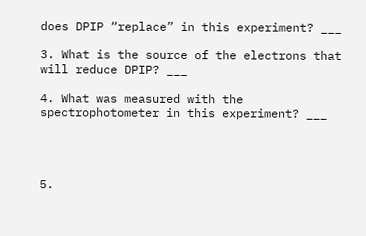does DPIP “replace” in this experiment? ___

3. What is the source of the electrons that will reduce DPIP? ___

4. What was measured with the spectrophotometer in this experiment? ___




5.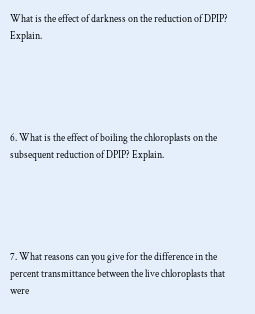What is the effect of darkness on the reduction of DPIP? Explain.





6. What is the effect of boiling the chloroplasts on the subsequent reduction of DPIP? Explain.





7. What reasons can you give for the difference in the percent transmittance between the live chloroplasts that were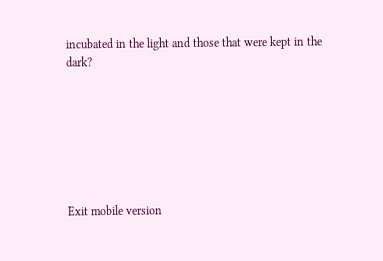incubated in the light and those that were kept in the dark?







Exit mobile version